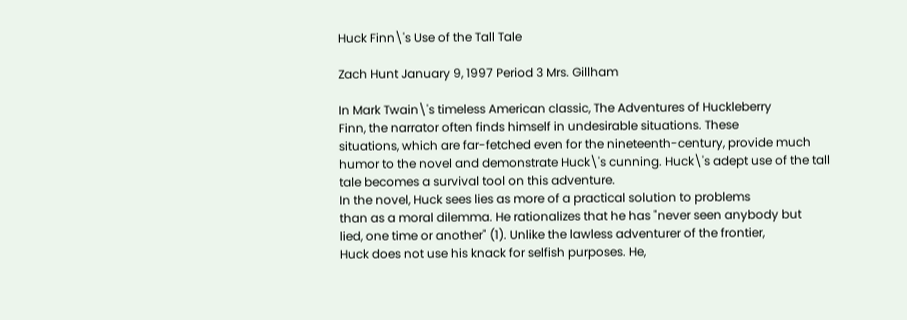Huck Finn\'s Use of the Tall Tale

Zach Hunt January 9, 1997 Period 3 Mrs. Gillham

In Mark Twain\'s timeless American classic, The Adventures of Huckleberry
Finn, the narrator often finds himself in undesirable situations. These
situations, which are far-fetched even for the nineteenth-century, provide much
humor to the novel and demonstrate Huck\'s cunning. Huck\'s adept use of the tall
tale becomes a survival tool on this adventure.
In the novel, Huck sees lies as more of a practical solution to problems
than as a moral dilemma. He rationalizes that he has "never seen anybody but
lied, one time or another" (1). Unlike the lawless adventurer of the frontier,
Huck does not use his knack for selfish purposes. He,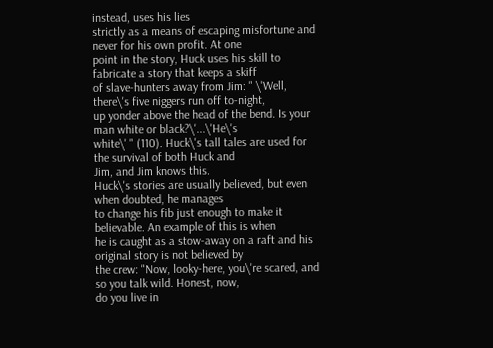instead, uses his lies
strictly as a means of escaping misfortune and never for his own profit. At one
point in the story, Huck uses his skill to fabricate a story that keeps a skiff
of slave-hunters away from Jim: " \'Well, there\'s five niggers run off to-night,
up yonder above the head of the bend. Is your man white or black?\'...\'He\'s
white\' " (110). Huck\'s tall tales are used for the survival of both Huck and
Jim, and Jim knows this.
Huck\'s stories are usually believed, but even when doubted, he manages
to change his fib just enough to make it believable. An example of this is when
he is caught as a stow-away on a raft and his original story is not believed by
the crew: "Now, looky-here, you\'re scared, and so you talk wild. Honest, now,
do you live in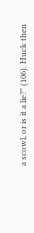a scowl, or is it a lie?" (106). Huck then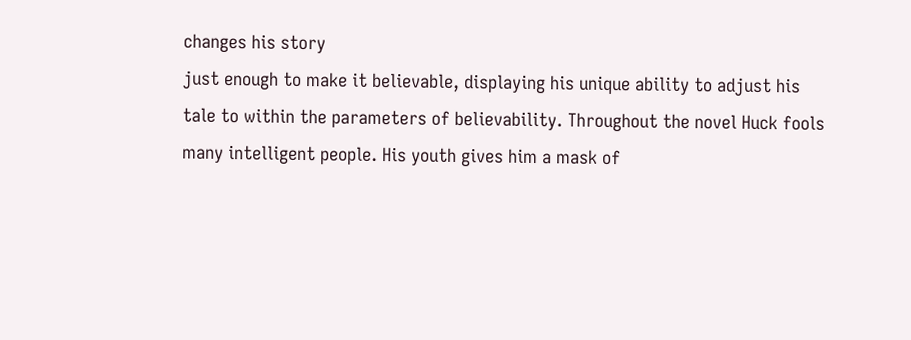changes his story
just enough to make it believable, displaying his unique ability to adjust his
tale to within the parameters of believability. Throughout the novel Huck fools
many intelligent people. His youth gives him a mask of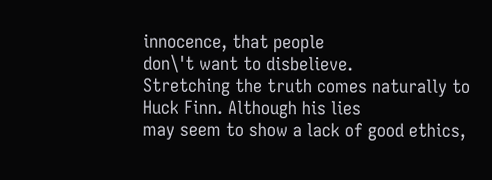innocence, that people
don\'t want to disbelieve.
Stretching the truth comes naturally to Huck Finn. Although his lies
may seem to show a lack of good ethics,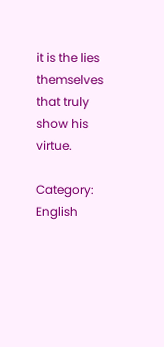it is the lies themselves that truly
show his virtue.

Category: English